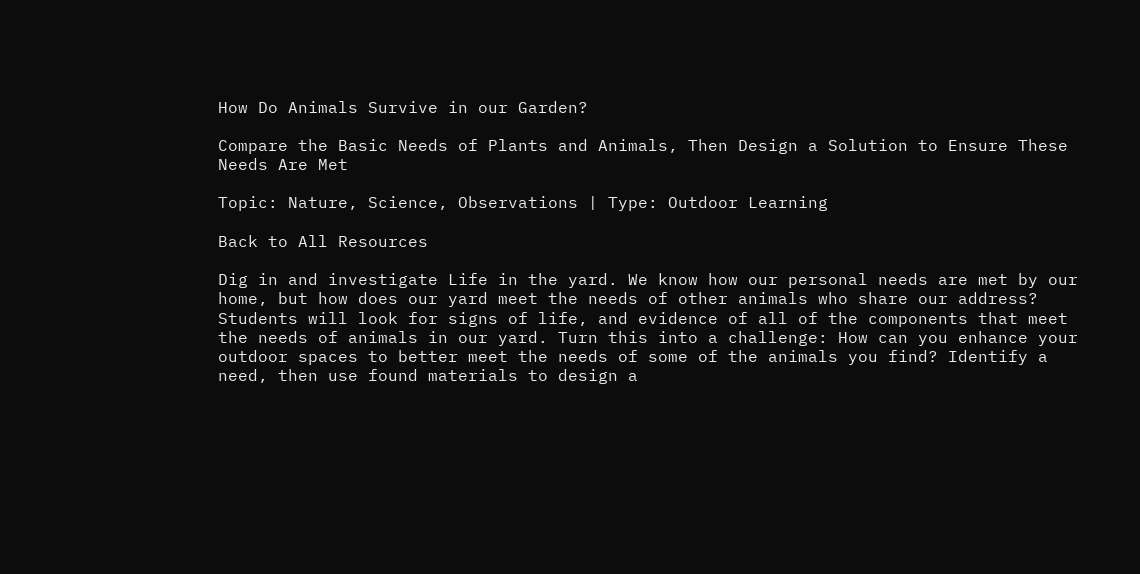How Do Animals Survive in our Garden?

Compare the Basic Needs of Plants and Animals, Then Design a Solution to Ensure These Needs Are Met

Topic: Nature, Science, Observations | Type: Outdoor Learning

Back to All Resources

Dig in and investigate Life in the yard. We know how our personal needs are met by our home, but how does our yard meet the needs of other animals who share our address? Students will look for signs of life, and evidence of all of the components that meet the needs of animals in our yard. Turn this into a challenge: How can you enhance your outdoor spaces to better meet the needs of some of the animals you find? Identify a need, then use found materials to design a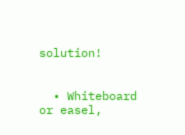solution!


  • Whiteboard or easel,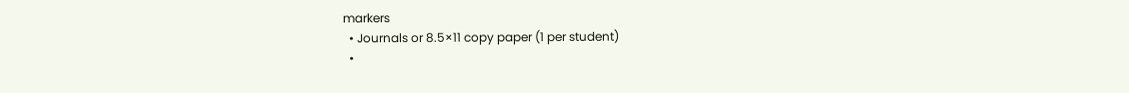markers
  • Journals or 8.5×11 copy paper (1 per student)
  •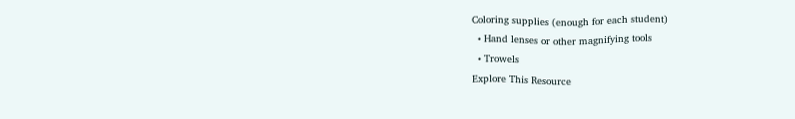Coloring supplies (enough for each student)
  • Hand lenses or other magnifying tools
  • Trowels
Explore This Resource